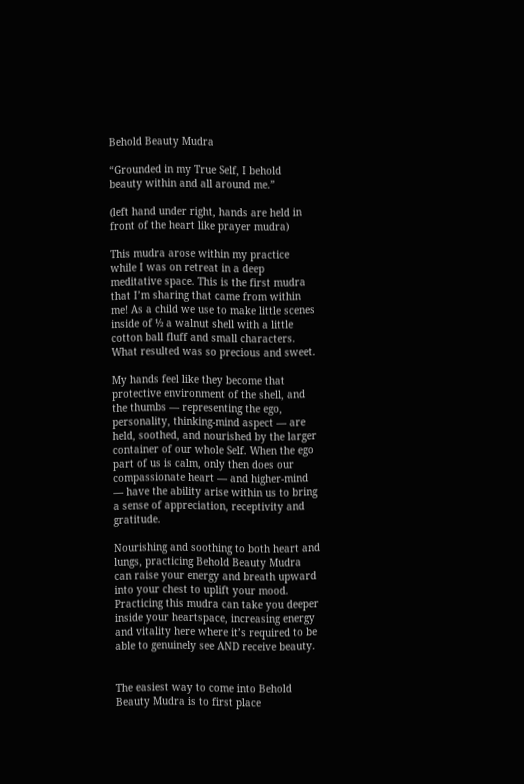Behold Beauty Mudra

“Grounded in my True Self, I behold beauty within and all around me.”

(left hand under right, hands are held in front of the heart like prayer mudra)

This mudra arose within my practice while I was on retreat in a deep meditative space. This is the first mudra that I’m sharing that came from within me! As a child we use to make little scenes inside of ½ a walnut shell with a little cotton ball fluff and small characters. What resulted was so precious and sweet.

My hands feel like they become that protective environment of the shell, and the thumbs — representing the ego, personality, thinking-mind aspect — are held, soothed, and nourished by the larger container of our whole Self. When the ego part of us is calm, only then does our compassionate heart — and higher-mind — have the ability arise within us to bring a sense of appreciation, receptivity and gratitude.

Nourishing and soothing to both heart and lungs, practicing Behold Beauty Mudra can raise your energy and breath upward into your chest to uplift your mood. Practicing this mudra can take you deeper inside your heartspace, increasing energy and vitality here where it’s required to be able to genuinely see AND receive beauty.


The easiest way to come into Behold Beauty Mudra is to first place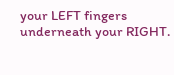your LEFT fingers underneath your RIGHT.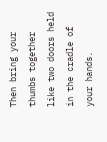Then bring your thumbs together like two doors held in the cradle of your hands.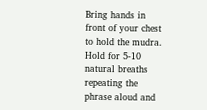Bring hands in front of your chest to hold the mudra. Hold for 5-10 natural breaths repeating the phrase aloud and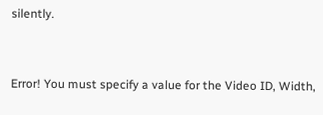silently.


Error! You must specify a value for the Video ID, Width,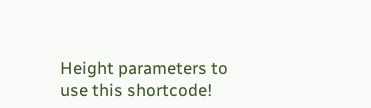Height parameters to use this shortcode!